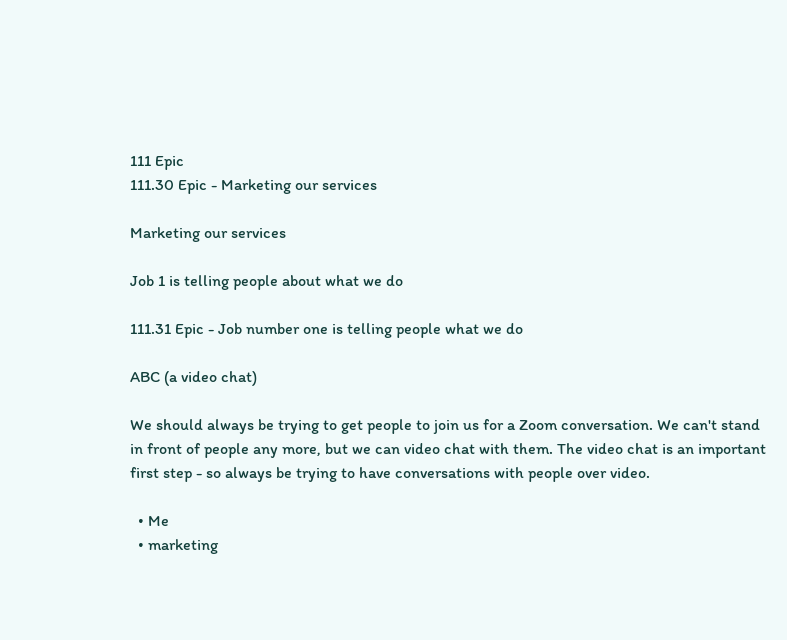111 Epic
111.30 Epic - Marketing our services

Marketing our services

Job 1 is telling people about what we do

111.31 Epic - Job number one is telling people what we do

ABC (a video chat)

We should always be trying to get people to join us for a Zoom conversation. We can't stand in front of people any more, but we can video chat with them. The video chat is an important first step - so always be trying to have conversations with people over video.

  • Me
  • marketing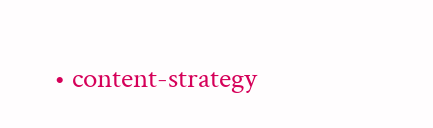• content-strategy